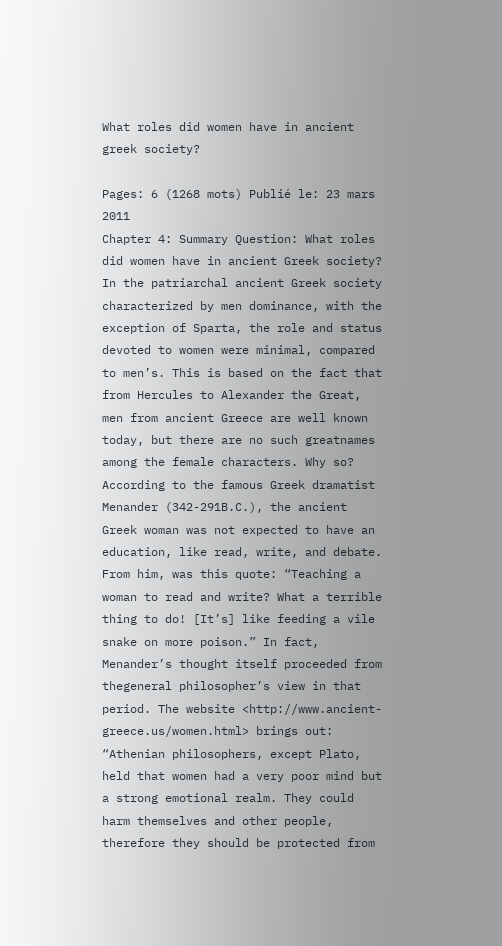What roles did women have in ancient greek society?

Pages: 6 (1268 mots) Publié le: 23 mars 2011
Chapter 4: Summary Question: What roles did women have in ancient Greek society?
In the patriarchal ancient Greek society characterized by men dominance, with the exception of Sparta, the role and status devoted to women were minimal, compared to men’s. This is based on the fact that from Hercules to Alexander the Great, men from ancient Greece are well known today, but there are no such greatnames among the female characters. Why so?
According to the famous Greek dramatist Menander (342-291B.C.), the ancient Greek woman was not expected to have an education, like read, write, and debate. From him, was this quote: “Teaching a woman to read and write? What a terrible thing to do! [It’s] like feeding a vile snake on more poison.” In fact, Menander’s thought itself proceeded from thegeneral philosopher’s view in that period. The website <http://www.ancient-greece.us/women.html> brings out: “Athenian philosophers, except Plato, held that women had a very poor mind but a strong emotional realm. They could harm themselves and other people, therefore they should be protected from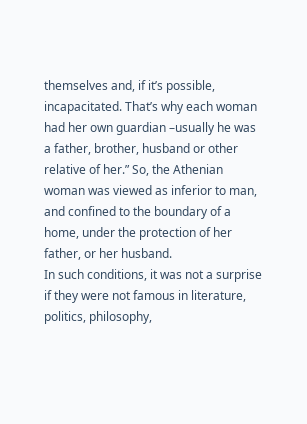themselves and, if it’s possible, incapacitated. That’s why each woman had her own guardian –usually he was a father, brother, husband or other relative of her.” So, the Athenian woman was viewed as inferior to man, and confined to the boundary of a home, under the protection of her father, or her husband.
In such conditions, it was not a surprise if they were not famous in literature, politics, philosophy,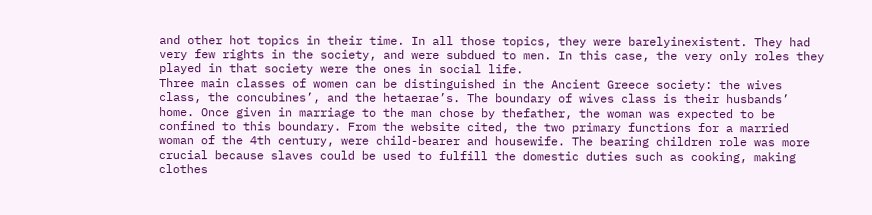and other hot topics in their time. In all those topics, they were barelyinexistent. They had very few rights in the society, and were subdued to men. In this case, the very only roles they played in that society were the ones in social life.
Three main classes of women can be distinguished in the Ancient Greece society: the wives class, the concubines’, and the hetaerae’s. The boundary of wives class is their husbands’ home. Once given in marriage to the man chose by thefather, the woman was expected to be confined to this boundary. From the website cited, the two primary functions for a married woman of the 4th century, were child-bearer and housewife. The bearing children role was more crucial because slaves could be used to fulfill the domestic duties such as cooking, making clothes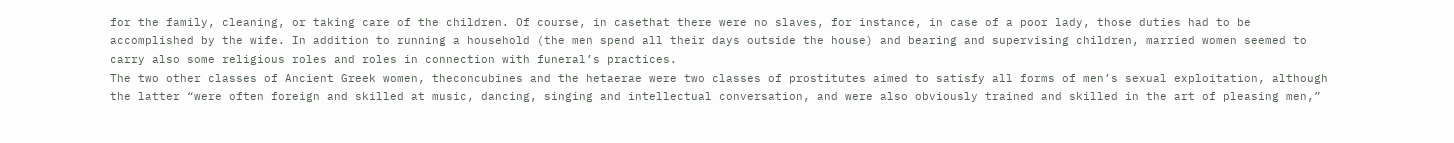for the family, cleaning, or taking care of the children. Of course, in casethat there were no slaves, for instance, in case of a poor lady, those duties had to be accomplished by the wife. In addition to running a household (the men spend all their days outside the house) and bearing and supervising children, married women seemed to carry also some religious roles and roles in connection with funeral’s practices.
The two other classes of Ancient Greek women, theconcubines and the hetaerae were two classes of prostitutes aimed to satisfy all forms of men’s sexual exploitation, although the latter “were often foreign and skilled at music, dancing, singing and intellectual conversation, and were also obviously trained and skilled in the art of pleasing men,”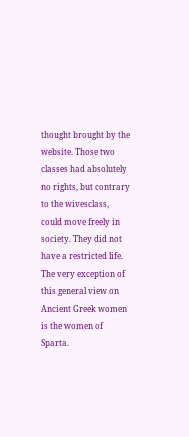thought brought by the website. Those two classes had absolutely no rights, but contrary to the wivesclass, could move freely in society. They did not have a restricted life.
The very exception of this general view on Ancient Greek women is the women of Sparta.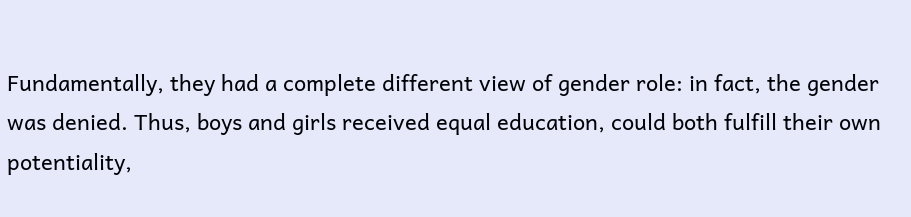Fundamentally, they had a complete different view of gender role: in fact, the gender was denied. Thus, boys and girls received equal education, could both fulfill their own potentiality,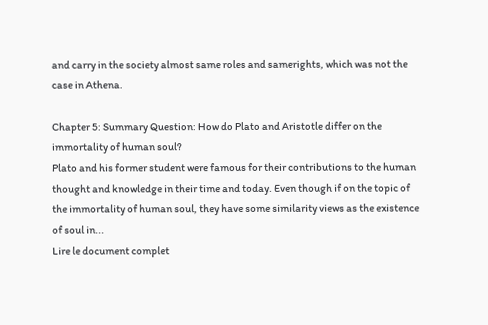and carry in the society almost same roles and samerights, which was not the case in Athena.

Chapter 5: Summary Question: How do Plato and Aristotle differ on the immortality of human soul?
Plato and his former student were famous for their contributions to the human thought and knowledge in their time and today. Even though if on the topic of the immortality of human soul, they have some similarity views as the existence of soul in...
Lire le document complet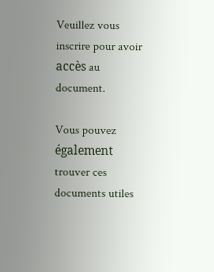Veuillez vous inscrire pour avoir accès au document.

Vous pouvez également trouver ces documents utiles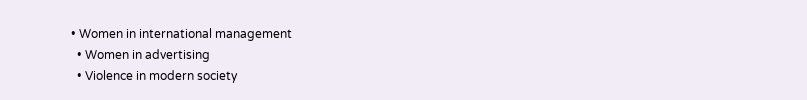• Women in international management
  • Women in advertising
  • Violence in modern society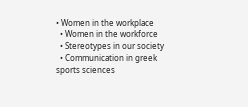• Women in the workplace
  • Women in the workforce
  • Stereotypes in our society
  • Communication in greek sports sciences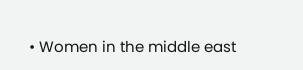• Women in the middle east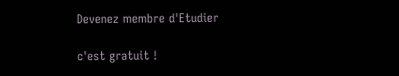Devenez membre d'Etudier

c'est gratuit !